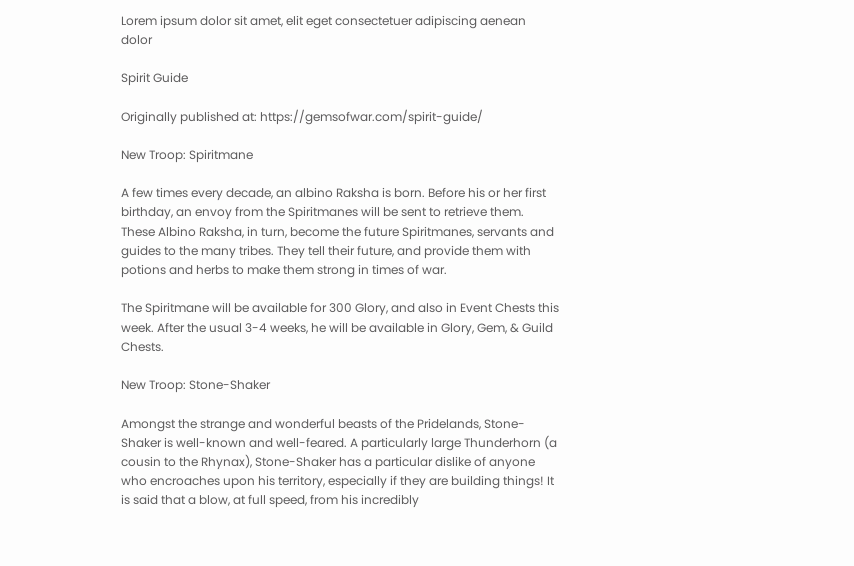Lorem ipsum dolor sit amet, elit eget consectetuer adipiscing aenean dolor

Spirit Guide

Originally published at: https://gemsofwar.com/spirit-guide/

New Troop: Spiritmane

A few times every decade, an albino Raksha is born. Before his or her first birthday, an envoy from the Spiritmanes will be sent to retrieve them.
These Albino Raksha, in turn, become the future Spiritmanes, servants and guides to the many tribes. They tell their future, and provide them with potions and herbs to make them strong in times of war.

The Spiritmane will be available for 300 Glory, and also in Event Chests this week. After the usual 3-4 weeks, he will be available in Glory, Gem, & Guild Chests.

New Troop: Stone-Shaker

Amongst the strange and wonderful beasts of the Pridelands, Stone-Shaker is well-known and well-feared. A particularly large Thunderhorn (a cousin to the Rhynax), Stone-Shaker has a particular dislike of anyone who encroaches upon his territory, especially if they are building things! It is said that a blow, at full speed, from his incredibly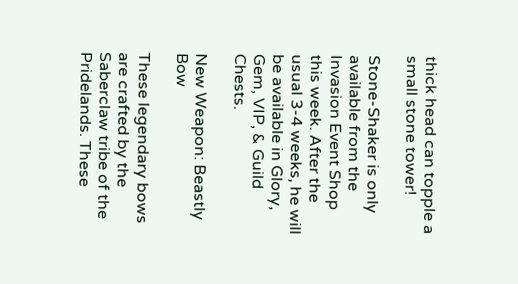thick head can topple a small stone tower!

Stone-Shaker is only available from the Invasion Event Shop this week. After the usual 3-4 weeks, he will be available in Glory, Gem, VIP, & Guild Chests.

New Weapon: Beastly Bow

These legendary bows are crafted by the Saberclaw tribe of the Pridelands. These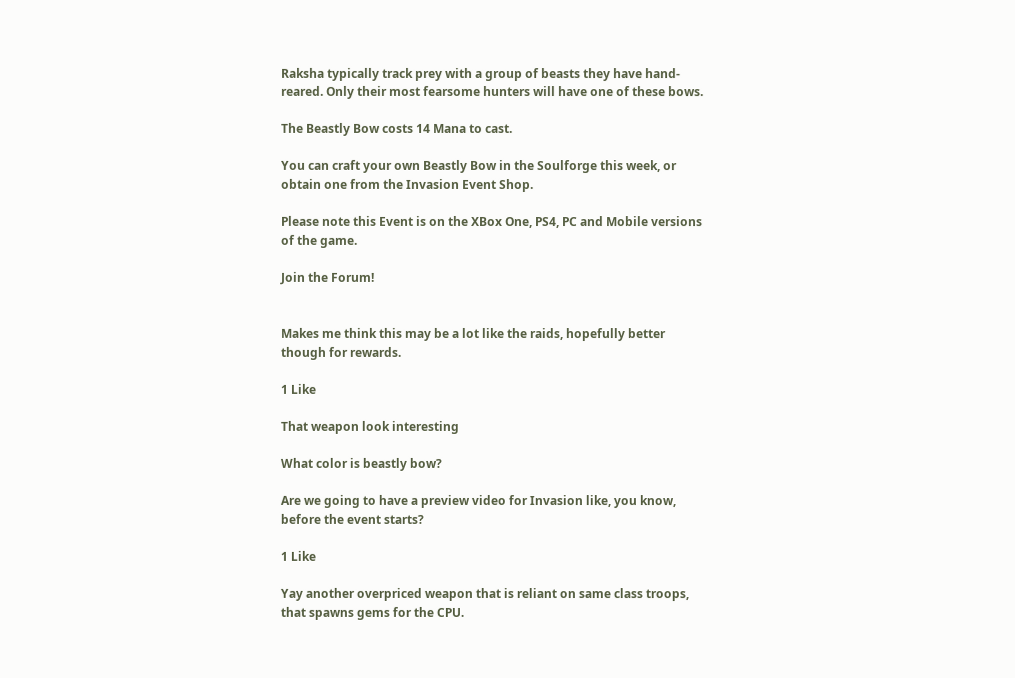Raksha typically track prey with a group of beasts they have hand-reared. Only their most fearsome hunters will have one of these bows.

The Beastly Bow costs 14 Mana to cast.

You can craft your own Beastly Bow in the Soulforge this week, or obtain one from the Invasion Event Shop.

Please note this Event is on the XBox One, PS4, PC and Mobile versions of the game.

Join the Forum!


Makes me think this may be a lot like the raids, hopefully better though for rewards.

1 Like

That weapon look interesting

What color is beastly bow?

Are we going to have a preview video for Invasion like, you know, before the event starts?

1 Like

Yay another overpriced weapon that is reliant on same class troops, that spawns gems for the CPU.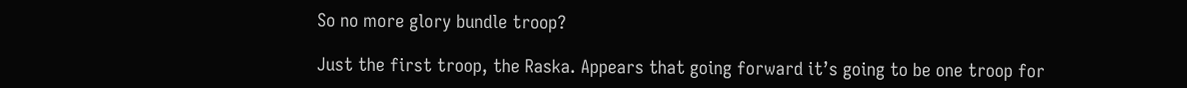So no more glory bundle troop?

Just the first troop, the Raska. Appears that going forward it’s going to be one troop for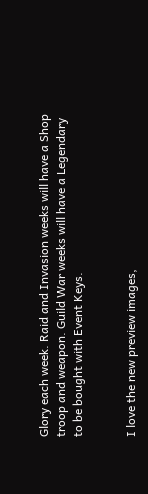Glory each week. Raid and Invasion weeks will have a Shop troop and weapon. Guild War weeks will have a Legendary to be bought with Event Keys.


I love the new preview images,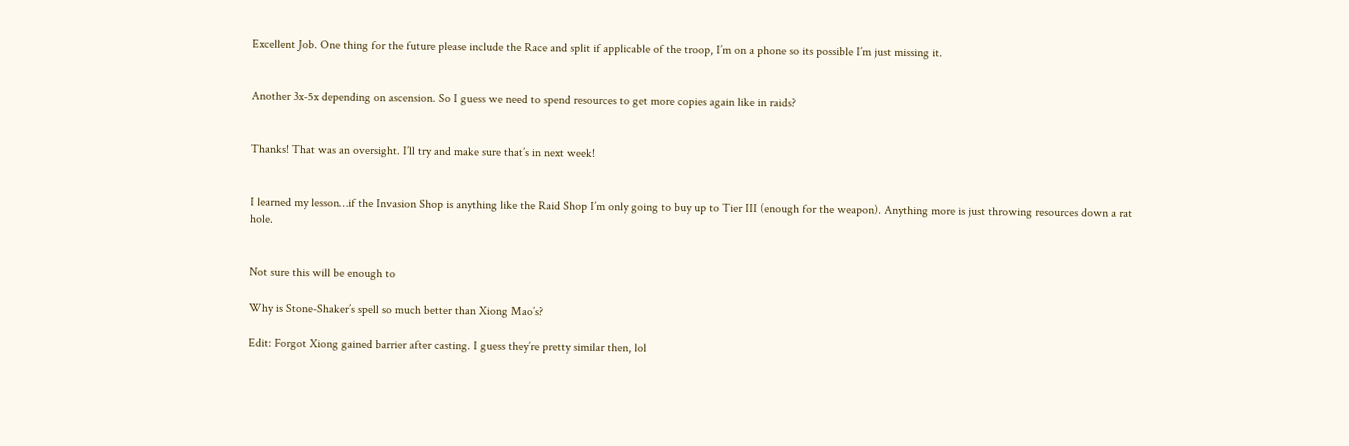Excellent Job. One thing for the future please include the Race and split if applicable of the troop, I’m on a phone so its possible I’m just missing it.


Another 3x-5x depending on ascension. So I guess we need to spend resources to get more copies again like in raids?


Thanks! That was an oversight. I’ll try and make sure that’s in next week!


I learned my lesson…if the Invasion Shop is anything like the Raid Shop I’m only going to buy up to Tier III (enough for the weapon). Anything more is just throwing resources down a rat hole.


Not sure this will be enough to

Why is Stone-Shaker’s spell so much better than Xiong Mao’s?

Edit: Forgot Xiong gained barrier after casting. I guess they’re pretty similar then, lol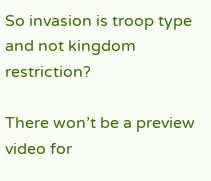So invasion is troop type and not kingdom restriction?

There won’t be a preview video for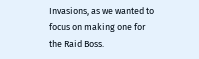Invasions, as we wanted to focus on making one for the Raid Boss.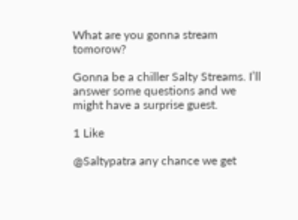What are you gonna stream tomorow?

Gonna be a chiller Salty Streams. I’ll answer some questions and we might have a surprise guest.

1 Like

@Saltypatra any chance we get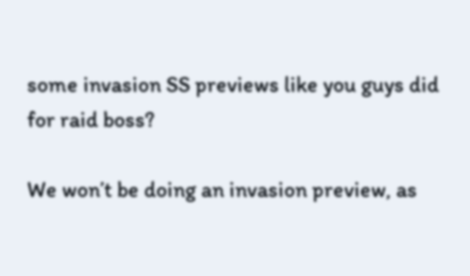some invasion SS previews like you guys did for raid boss?

We won’t be doing an invasion preview, as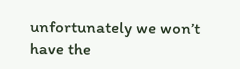unfortunately we won’t have the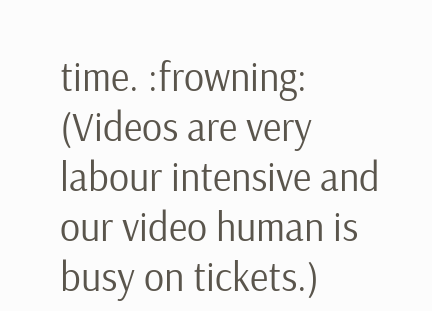time. :frowning: (Videos are very labour intensive and our video human is busy on tickets.)